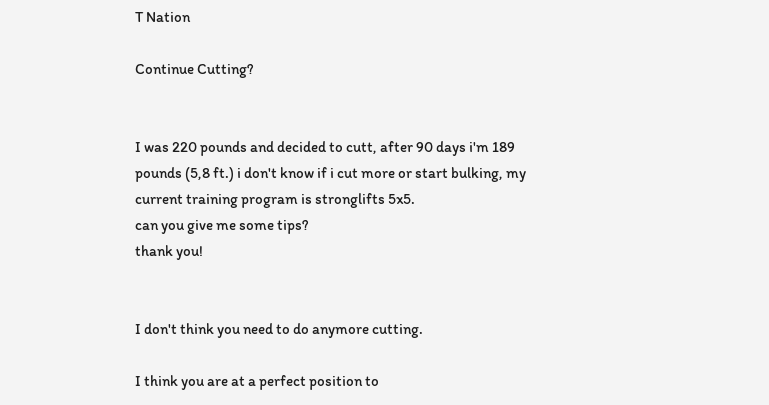T Nation

Continue Cutting?


I was 220 pounds and decided to cutt, after 90 days i'm 189 pounds (5,8 ft.) i don't know if i cut more or start bulking, my current training program is stronglifts 5x5.
can you give me some tips?
thank you!


I don't think you need to do anymore cutting.

I think you are at a perfect position to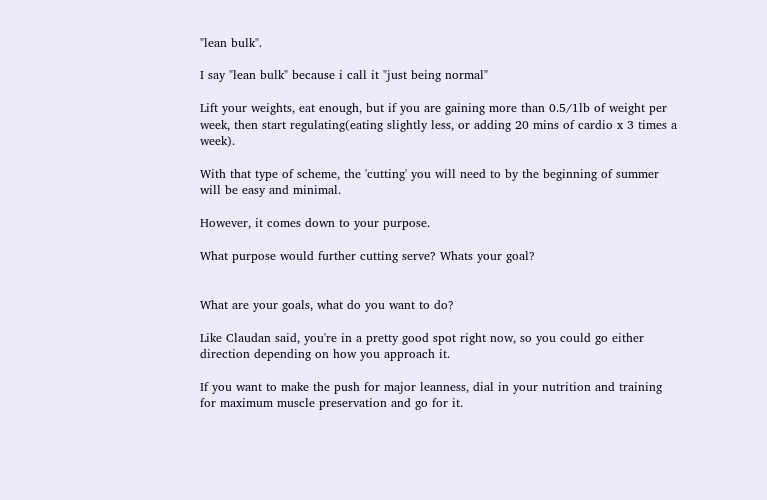"lean bulk".

I say "lean bulk" because i call it "just being normal"

Lift your weights, eat enough, but if you are gaining more than 0.5/1lb of weight per week, then start regulating(eating slightly less, or adding 20 mins of cardio x 3 times a week).

With that type of scheme, the 'cutting' you will need to by the beginning of summer will be easy and minimal.

However, it comes down to your purpose.

What purpose would further cutting serve? Whats your goal?


What are your goals, what do you want to do?

Like Claudan said, you're in a pretty good spot right now, so you could go either direction depending on how you approach it.

If you want to make the push for major leanness, dial in your nutrition and training for maximum muscle preservation and go for it.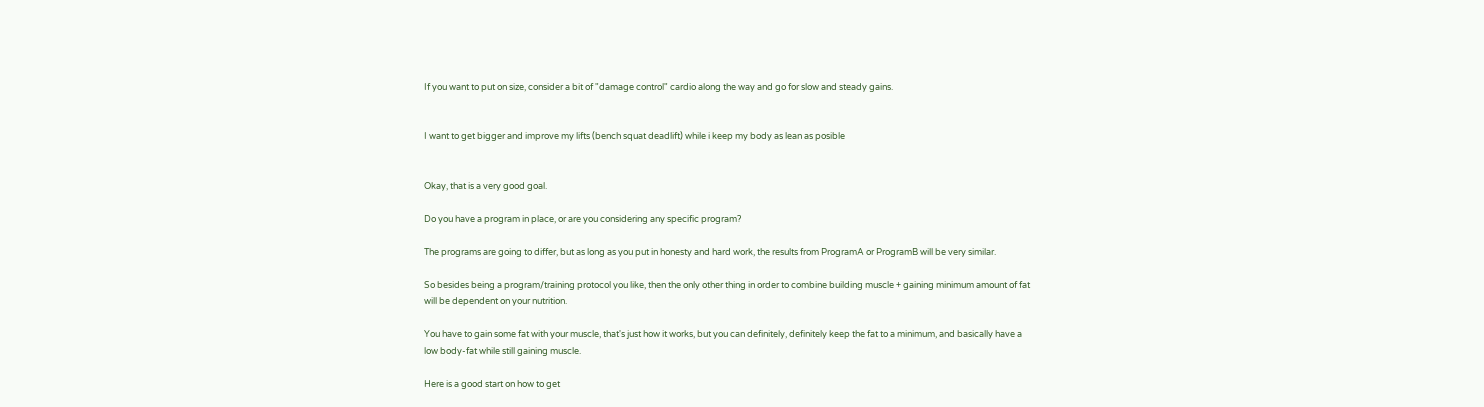If you want to put on size, consider a bit of "damage control" cardio along the way and go for slow and steady gains.


I want to get bigger and improve my lifts (bench squat deadlift) while i keep my body as lean as posible


Okay, that is a very good goal.

Do you have a program in place, or are you considering any specific program?

The programs are going to differ, but as long as you put in honesty and hard work, the results from ProgramA or ProgramB will be very similar.

So besides being a program/training protocol you like, then the only other thing in order to combine building muscle + gaining minimum amount of fat will be dependent on your nutrition.

You have to gain some fat with your muscle, that's just how it works, but you can definitely, definitely keep the fat to a minimum, and basically have a low body-fat while still gaining muscle.

Here is a good start on how to get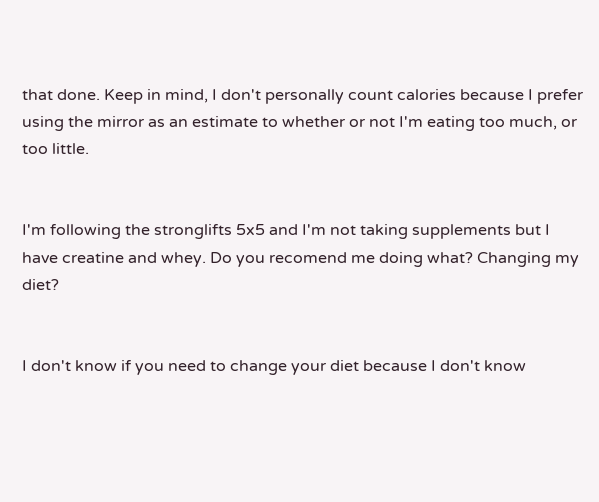that done. Keep in mind, I don't personally count calories because I prefer using the mirror as an estimate to whether or not I'm eating too much, or too little.


I'm following the stronglifts 5x5 and I'm not taking supplements but I have creatine and whey. Do you recomend me doing what? Changing my diet?


I don't know if you need to change your diet because I don't know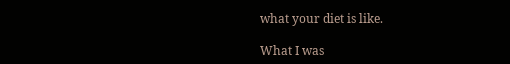what your diet is like.

What I was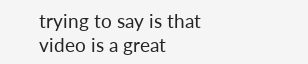trying to say is that video is a great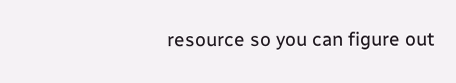resource so you can figure out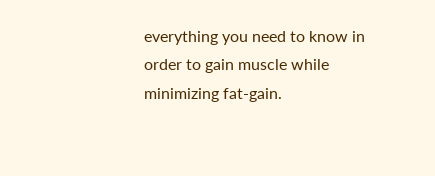everything you need to know in order to gain muscle while minimizing fat-gain.